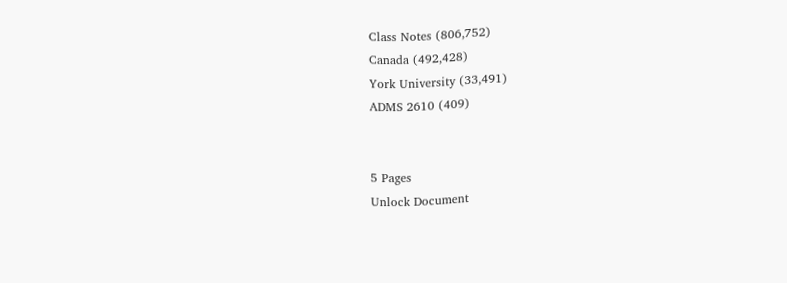Class Notes (806,752)
Canada (492,428)
York University (33,491)
ADMS 2610 (409)


5 Pages
Unlock Document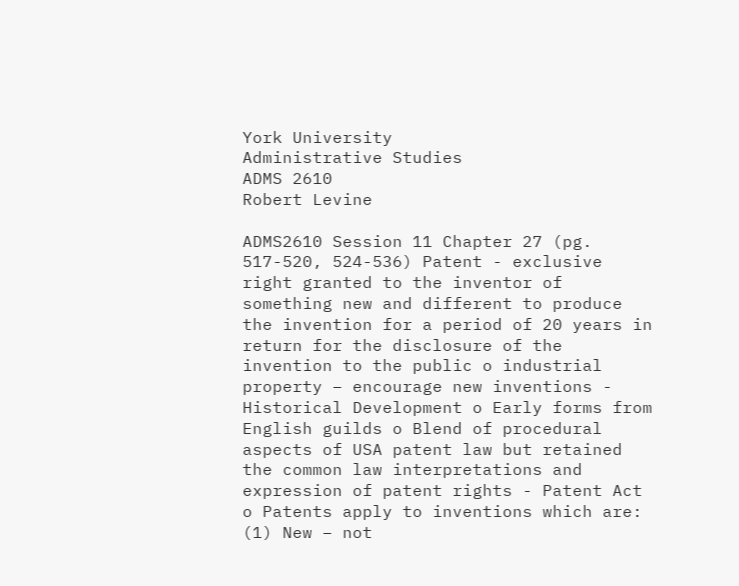York University
Administrative Studies
ADMS 2610
Robert Levine

ADMS2610 Session 11 Chapter 27 (pg. 517-520, 524-536) Patent - exclusive right granted to the inventor of something new and different to produce the invention for a period of 20 years in return for the disclosure of the invention to the public o industrial property – encourage new inventions - Historical Development o Early forms from English guilds o Blend of procedural aspects of USA patent law but retained the common law interpretations and expression of patent rights - Patent Act o Patents apply to inventions which are: (1) New – not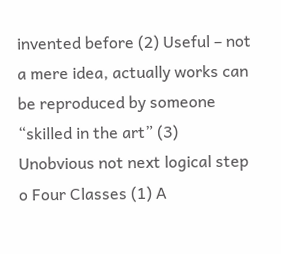invented before (2) Useful – not a mere idea, actually works can be reproduced by someone “skilled in the art” (3) Unobvious not next logical step o Four Classes (1) A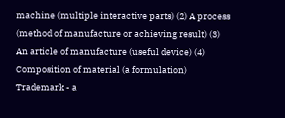machine (multiple interactive parts) (2) A process (method of manufacture or achieving result) (3) An article of manufacture (useful device) (4) Composition of material (a formulation) Trademark - a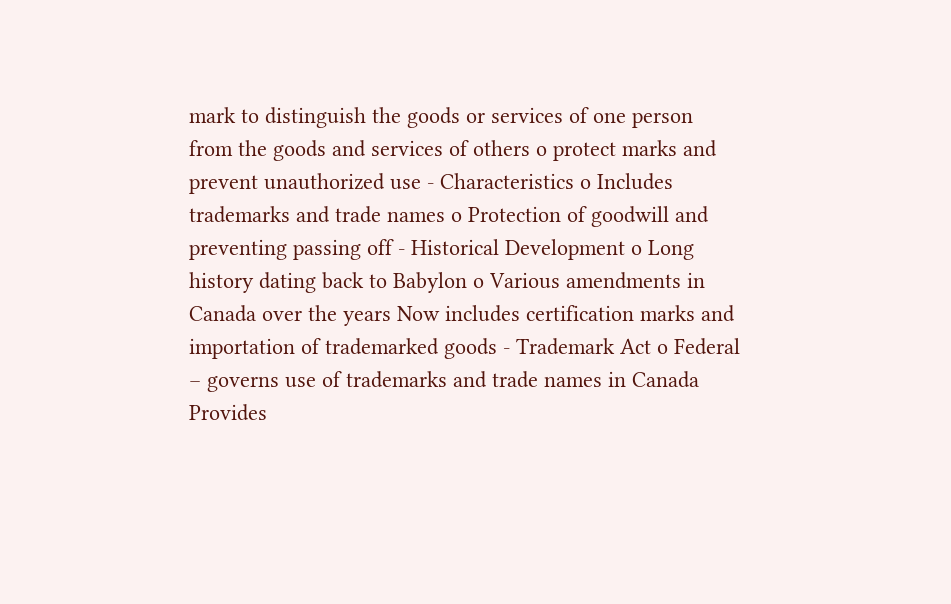mark to distinguish the goods or services of one person from the goods and services of others o protect marks and prevent unauthorized use - Characteristics o Includes trademarks and trade names o Protection of goodwill and preventing passing off - Historical Development o Long history dating back to Babylon o Various amendments in Canada over the years Now includes certification marks and importation of trademarked goods - Trademark Act o Federal – governs use of trademarks and trade names in Canada Provides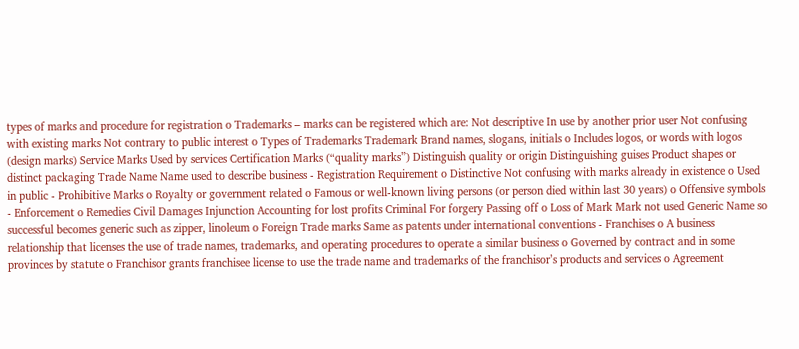types of marks and procedure for registration o Trademarks – marks can be registered which are: Not descriptive In use by another prior user Not confusing with existing marks Not contrary to public interest o Types of Trademarks Trademark Brand names, slogans, initials o Includes logos, or words with logos (design marks) Service Marks Used by services Certification Marks (“quality marks”) Distinguish quality or origin Distinguishing guises Product shapes or distinct packaging Trade Name Name used to describe business - Registration Requirement o Distinctive Not confusing with marks already in existence o Used in public - Prohibitive Marks o Royalty or government related o Famous or well-known living persons (or person died within last 30 years) o Offensive symbols - Enforcement o Remedies Civil Damages Injunction Accounting for lost profits Criminal For forgery Passing off o Loss of Mark Mark not used Generic Name so successful becomes generic such as zipper, linoleum o Foreign Trade marks Same as patents under international conventions - Franchises o A business relationship that licenses the use of trade names, trademarks, and operating procedures to operate a similar business o Governed by contract and in some provinces by statute o Franchisor grants franchisee license to use the trade name and trademarks of the franchisor’s products and services o Agreement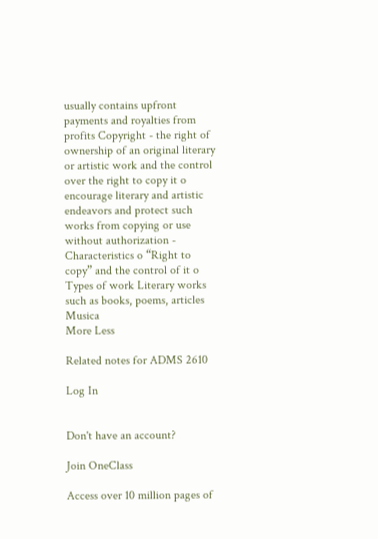usually contains upfront payments and royalties from profits Copyright - the right of ownership of an original literary or artistic work and the control over the right to copy it o encourage literary and artistic endeavors and protect such works from copying or use without authorization - Characteristics o “Right to copy” and the control of it o Types of work Literary works such as books, poems, articles Musica
More Less

Related notes for ADMS 2610

Log In


Don't have an account?

Join OneClass

Access over 10 million pages of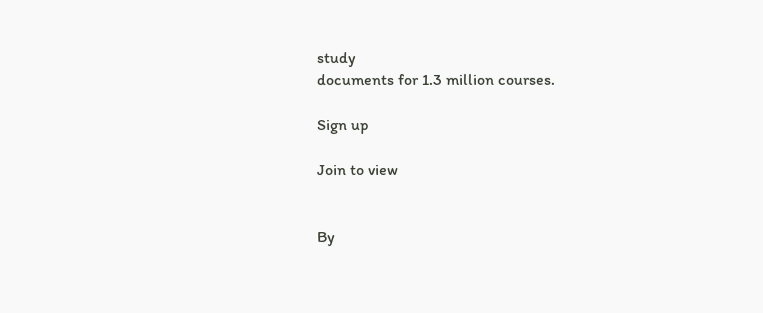study
documents for 1.3 million courses.

Sign up

Join to view


By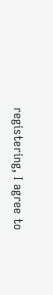registering, I agree to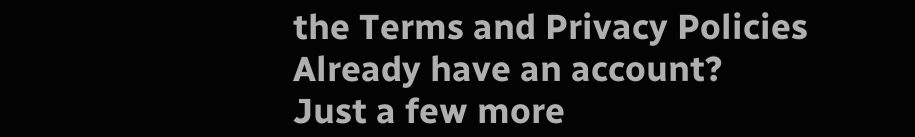the Terms and Privacy Policies
Already have an account?
Just a few more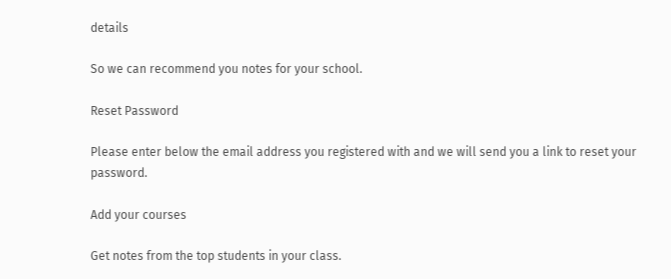details

So we can recommend you notes for your school.

Reset Password

Please enter below the email address you registered with and we will send you a link to reset your password.

Add your courses

Get notes from the top students in your class.